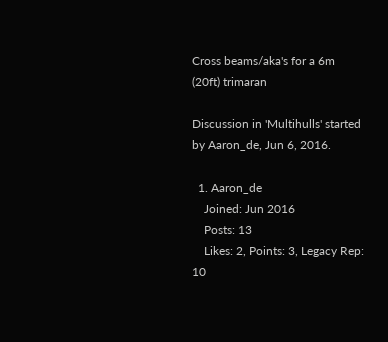Cross beams/aka's for a 6m (20ft) trimaran

Discussion in 'Multihulls' started by Aaron_de, Jun 6, 2016.

  1. Aaron_de
    Joined: Jun 2016
    Posts: 13
    Likes: 2, Points: 3, Legacy Rep: 10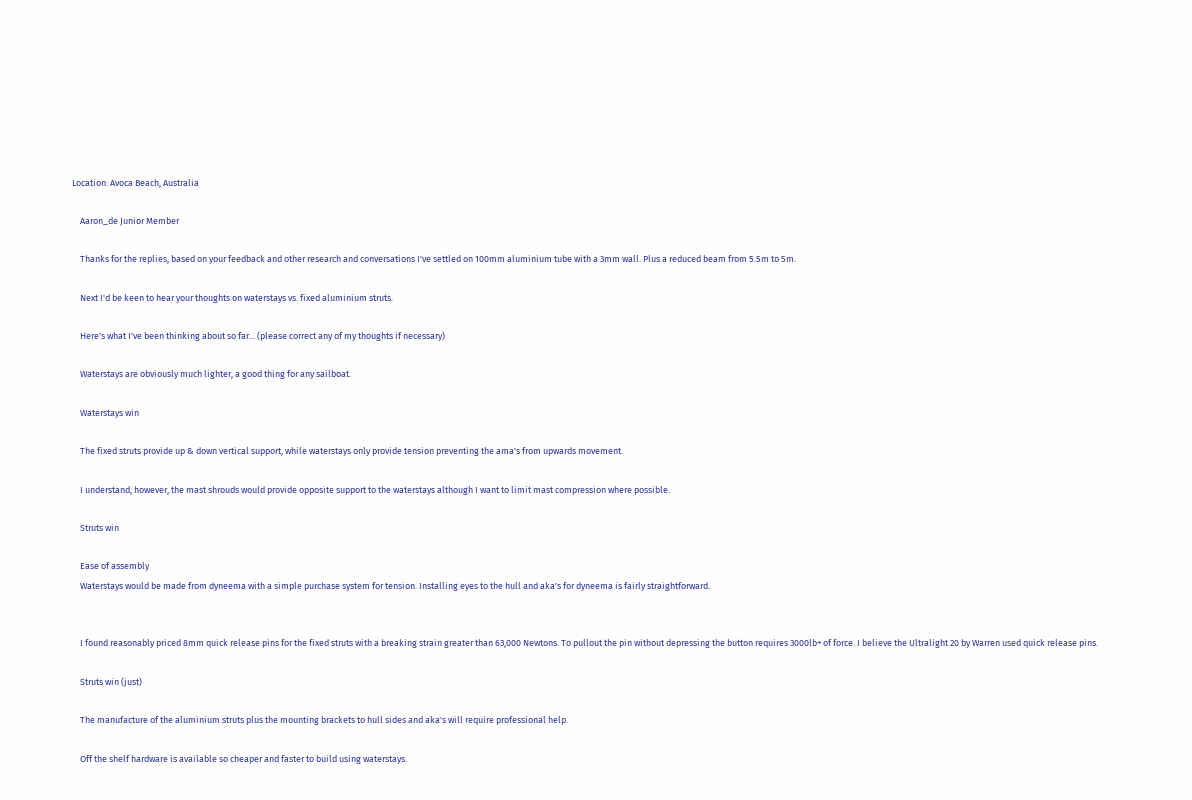Location: Avoca Beach, Australia

    Aaron_de Junior Member

    Thanks for the replies, based on your feedback and other research and conversations I've settled on 100mm aluminium tube with a 3mm wall. Plus a reduced beam from 5.5m to 5m.

    Next I'd be keen to hear your thoughts on waterstays vs. fixed aluminium struts.

    Here's what I've been thinking about so far... (please correct any of my thoughts if necessary)

    Waterstays are obviously much lighter, a good thing for any sailboat.

    Waterstays win

    The fixed struts provide up & down vertical support, while waterstays only provide tension preventing the ama's from upwards movement.

    I understand, however, the mast shrouds would provide opposite support to the waterstays although I want to limit mast compression where possible.

    Struts win

    Ease of assembly
    Waterstays would be made from dyneema with a simple purchase system for tension. Installing eyes to the hull and aka's for dyneema is fairly straightforward.


    I found reasonably priced 8mm quick release pins for the fixed struts with a breaking strain greater than 63,000 Newtons. To pullout the pin without depressing the button requires 3000lb+ of force. I believe the Ultralight 20 by Warren used quick release pins.

    Struts win (just)

    The manufacture of the aluminium struts plus the mounting brackets to hull sides and aka's will require professional help.

    Off the shelf hardware is available so cheaper and faster to build using waterstays.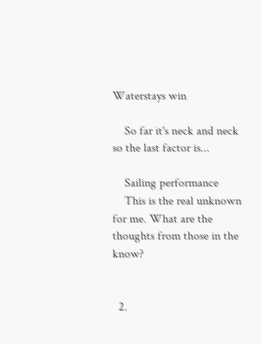Waterstays win

    So far it's neck and neck so the last factor is...

    Sailing performance
    This is the real unknown for me. What are the thoughts from those in the know?


  2.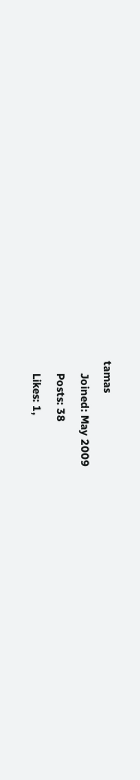tamas
    Joined: May 2009
    Posts: 38
    Likes: 1,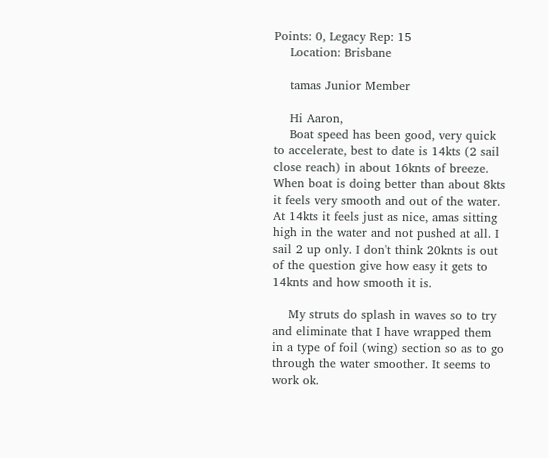Points: 0, Legacy Rep: 15
    Location: Brisbane

    tamas Junior Member

    Hi Aaron,
    Boat speed has been good, very quick to accelerate, best to date is 14kts (2 sail close reach) in about 16knts of breeze. When boat is doing better than about 8kts it feels very smooth and out of the water. At 14kts it feels just as nice, amas sitting high in the water and not pushed at all. I sail 2 up only. I don't think 20knts is out of the question give how easy it gets to 14knts and how smooth it is.

    My struts do splash in waves so to try and eliminate that I have wrapped them in a type of foil (wing) section so as to go through the water smoother. It seems to work ok.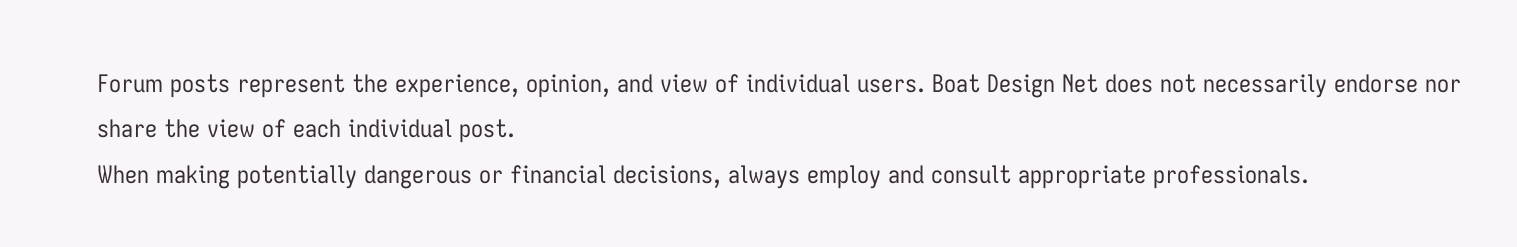Forum posts represent the experience, opinion, and view of individual users. Boat Design Net does not necessarily endorse nor share the view of each individual post.
When making potentially dangerous or financial decisions, always employ and consult appropriate professionals.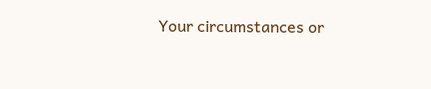Your circumstances or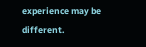experience may be different.